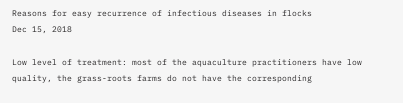Reasons for easy recurrence of infectious diseases in flocks
Dec 15, 2018

Low level of treatment: most of the aquaculture practitioners have low quality, the grass-roots farms do not have the corresponding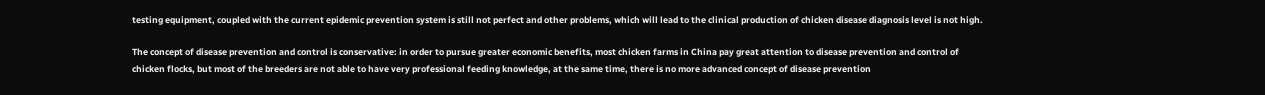testing equipment, coupled with the current epidemic prevention system is still not perfect and other problems, which will lead to the clinical production of chicken disease diagnosis level is not high.

The concept of disease prevention and control is conservative: in order to pursue greater economic benefits, most chicken farms in China pay great attention to disease prevention and control of chicken flocks, but most of the breeders are not able to have very professional feeding knowledge, at the same time, there is no more advanced concept of disease prevention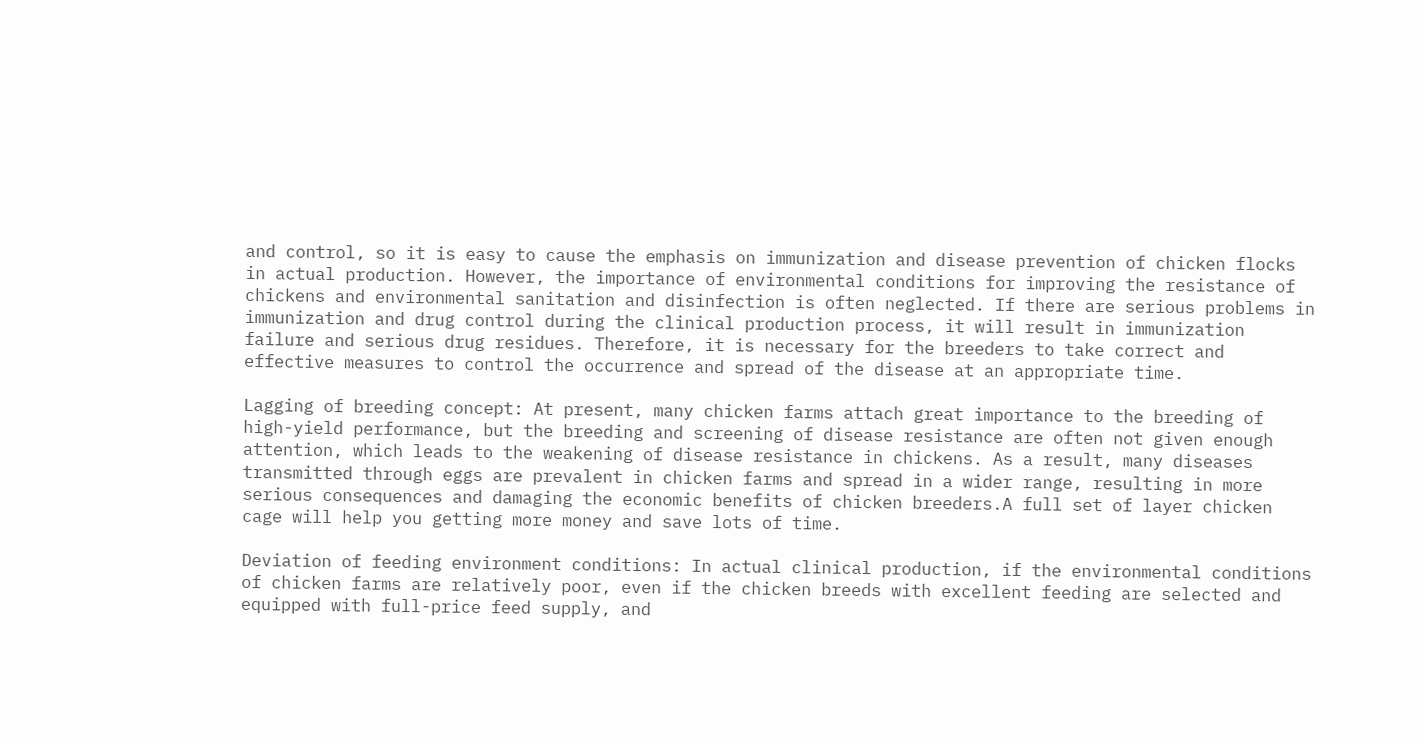and control, so it is easy to cause the emphasis on immunization and disease prevention of chicken flocks in actual production. However, the importance of environmental conditions for improving the resistance of chickens and environmental sanitation and disinfection is often neglected. If there are serious problems in immunization and drug control during the clinical production process, it will result in immunization failure and serious drug residues. Therefore, it is necessary for the breeders to take correct and effective measures to control the occurrence and spread of the disease at an appropriate time.

Lagging of breeding concept: At present, many chicken farms attach great importance to the breeding of high-yield performance, but the breeding and screening of disease resistance are often not given enough attention, which leads to the weakening of disease resistance in chickens. As a result, many diseases transmitted through eggs are prevalent in chicken farms and spread in a wider range, resulting in more serious consequences and damaging the economic benefits of chicken breeders.A full set of layer chicken cage will help you getting more money and save lots of time.

Deviation of feeding environment conditions: In actual clinical production, if the environmental conditions of chicken farms are relatively poor, even if the chicken breeds with excellent feeding are selected and equipped with full-price feed supply, and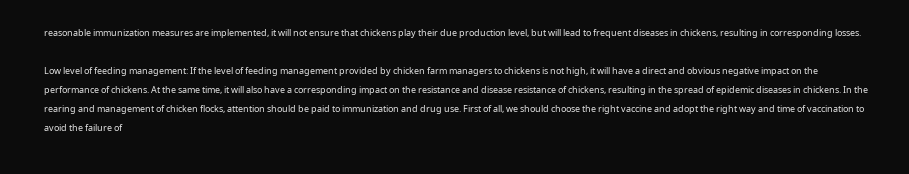reasonable immunization measures are implemented, it will not ensure that chickens play their due production level, but will lead to frequent diseases in chickens, resulting in corresponding losses.

Low level of feeding management: If the level of feeding management provided by chicken farm managers to chickens is not high, it will have a direct and obvious negative impact on the performance of chickens. At the same time, it will also have a corresponding impact on the resistance and disease resistance of chickens, resulting in the spread of epidemic diseases in chickens. In the rearing and management of chicken flocks, attention should be paid to immunization and drug use. First of all, we should choose the right vaccine and adopt the right way and time of vaccination to avoid the failure of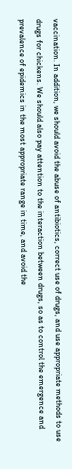vaccination. In addition, we should avoid the abuse of antibiotics, correct use of drugs, and use appropriate methods to use drugs for chickens. We should also pay attention to the interaction between drugs, so as to control the emergence and prevalence of epidemics in the most appropriate range in time, and avoid the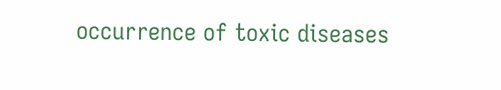occurrence of toxic diseases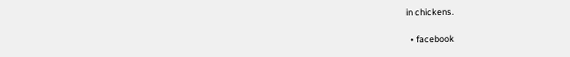in chickens.

  • facebook